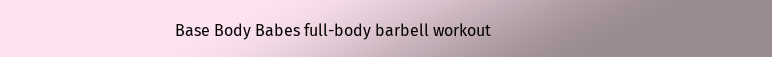Base Body Babes full-body barbell workout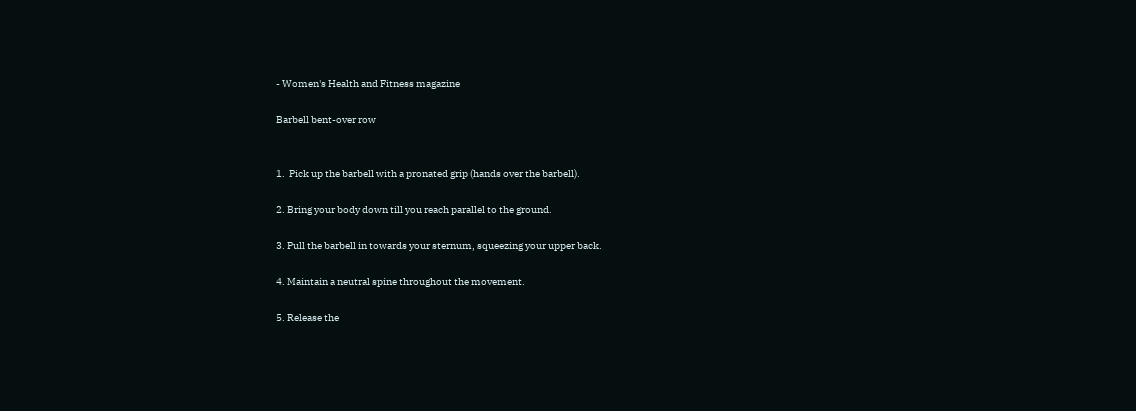- Women's Health and Fitness magazine

Barbell bent-over row


1.  Pick up the barbell with a pronated grip (hands over the barbell).

2. Bring your body down till you reach parallel to the ground.

3. Pull the barbell in towards your sternum, squeezing your upper back.

4. Maintain a neutral spine throughout the movement.

5. Release the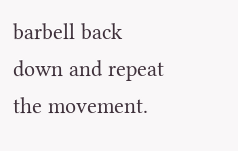barbell back down and repeat the movement.